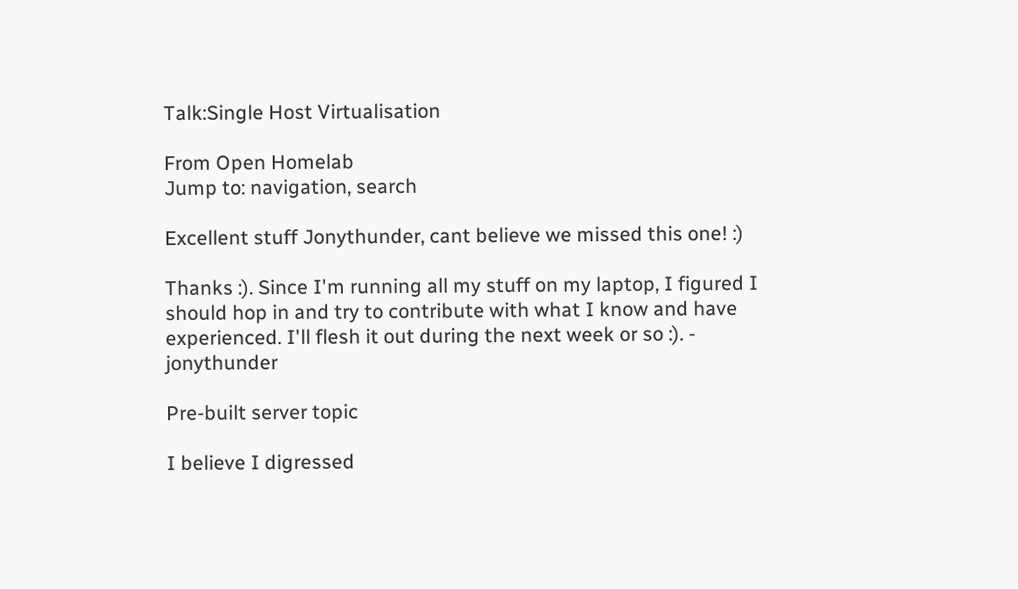Talk:Single Host Virtualisation

From Open Homelab
Jump to: navigation, search

Excellent stuff Jonythunder, cant believe we missed this one! :)

Thanks :). Since I'm running all my stuff on my laptop, I figured I should hop in and try to contribute with what I know and have experienced. I'll flesh it out during the next week or so :). - jonythunder

Pre-built server topic

I believe I digressed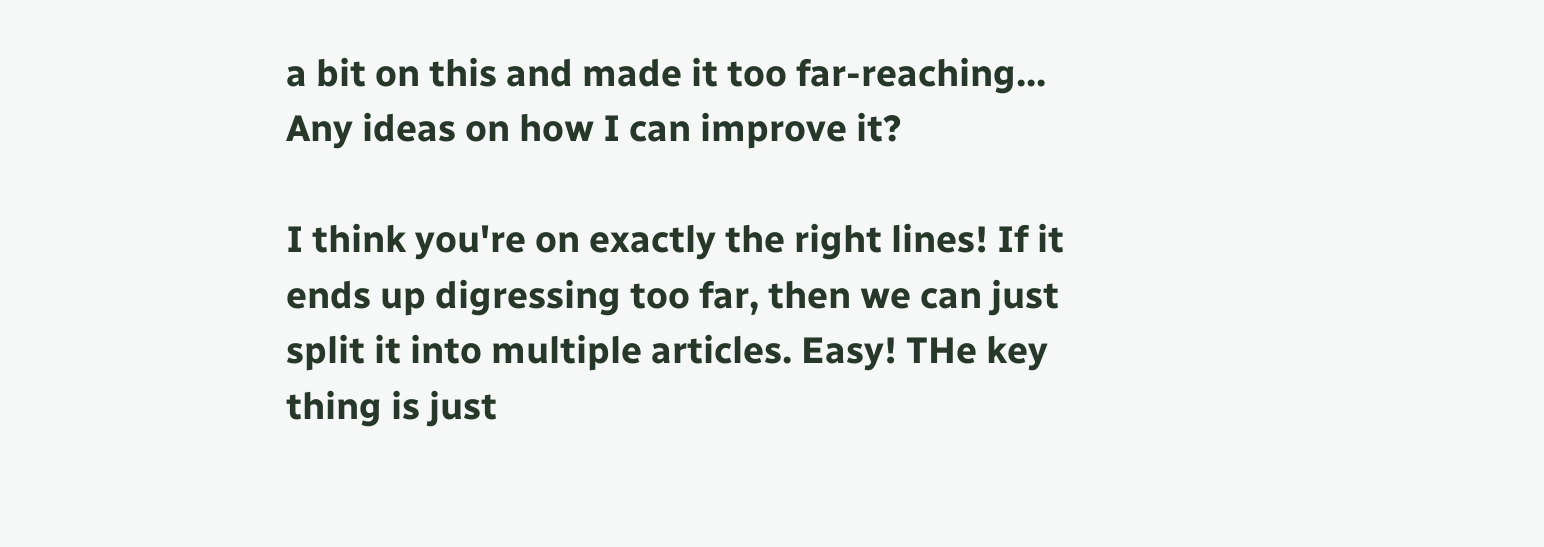a bit on this and made it too far-reaching... Any ideas on how I can improve it?

I think you're on exactly the right lines! If it ends up digressing too far, then we can just split it into multiple articles. Easy! THe key thing is just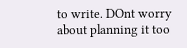to write. DOnt worry about planning it too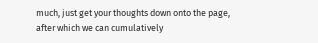much, just get your thoughts down onto the page, after which we can cumulatively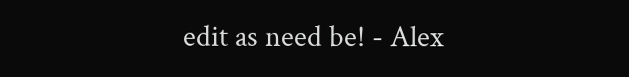edit as need be! - Alex